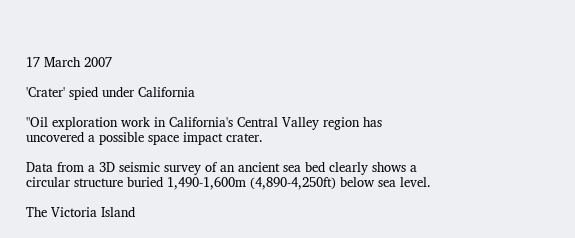17 March 2007

'Crater' spied under California

"Oil exploration work in California's Central Valley region has uncovered a possible space impact crater.

Data from a 3D seismic survey of an ancient sea bed clearly shows a circular structure buried 1,490-1,600m (4,890-4,250ft) below sea level.

The Victoria Island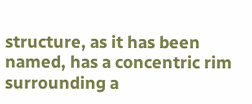structure, as it has been named, has a concentric rim surrounding a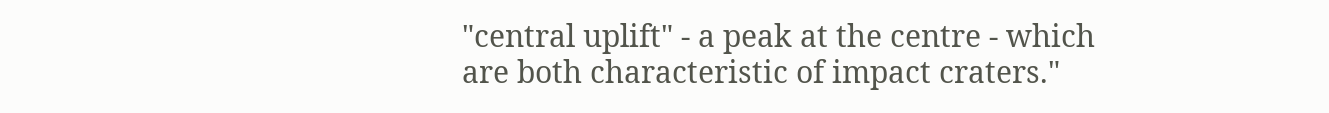"central uplift" - a peak at the centre - which are both characteristic of impact craters."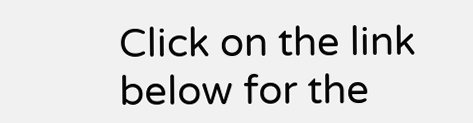Click on the link below for the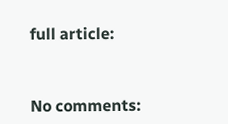full article:


No comments: